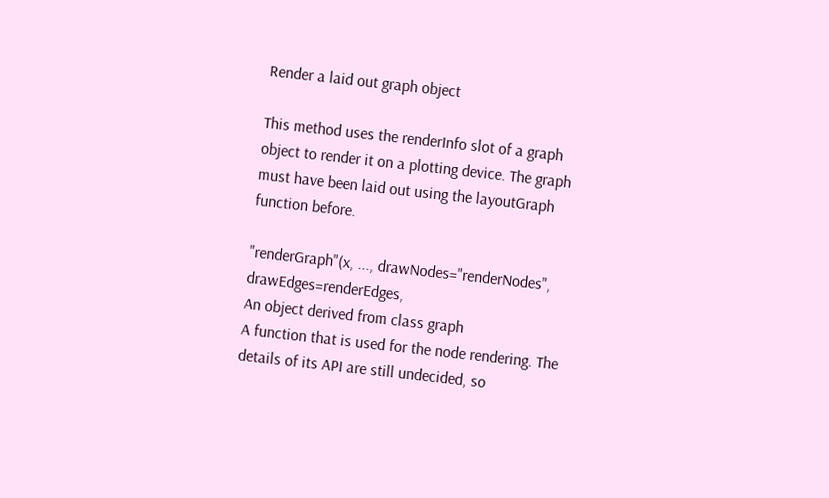Render a laid out graph object

This method uses the renderInfo slot of a graph object to render it on a plotting device. The graph must have been laid out using the layoutGraph function before.

"renderGraph"(x, ..., drawNodes="renderNodes", drawEdges=renderEdges,
An object derived from class graph
A function that is used for the node rendering. The details of its API are still undecided, so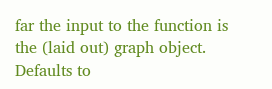far the input to the function is the (laid out) graph object. Defaults to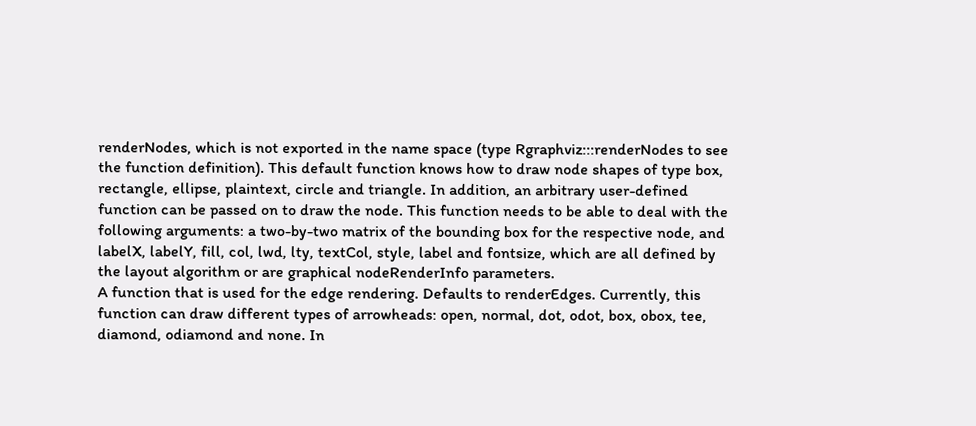renderNodes, which is not exported in the name space (type Rgraphviz:::renderNodes to see the function definition). This default function knows how to draw node shapes of type box, rectangle, ellipse, plaintext, circle and triangle. In addition, an arbitrary user-defined function can be passed on to draw the node. This function needs to be able to deal with the following arguments: a two-by-two matrix of the bounding box for the respective node, and labelX, labelY, fill, col, lwd, lty, textCol, style, label and fontsize, which are all defined by the layout algorithm or are graphical nodeRenderInfo parameters.
A function that is used for the edge rendering. Defaults to renderEdges. Currently, this function can draw different types of arrowheads: open, normal, dot, odot, box, obox, tee, diamond, odiamond and none. In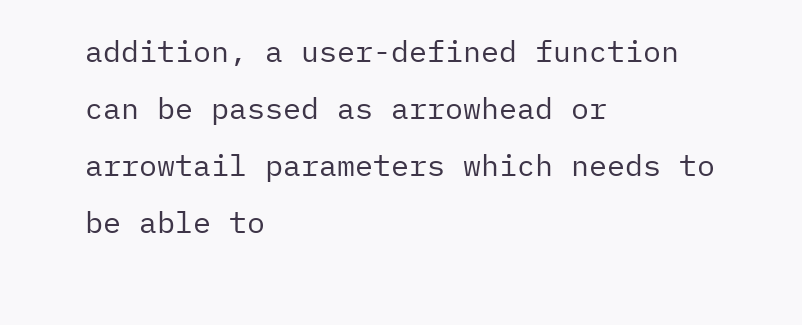addition, a user-defined function can be passed as arrowhead or arrowtail parameters which needs to be able to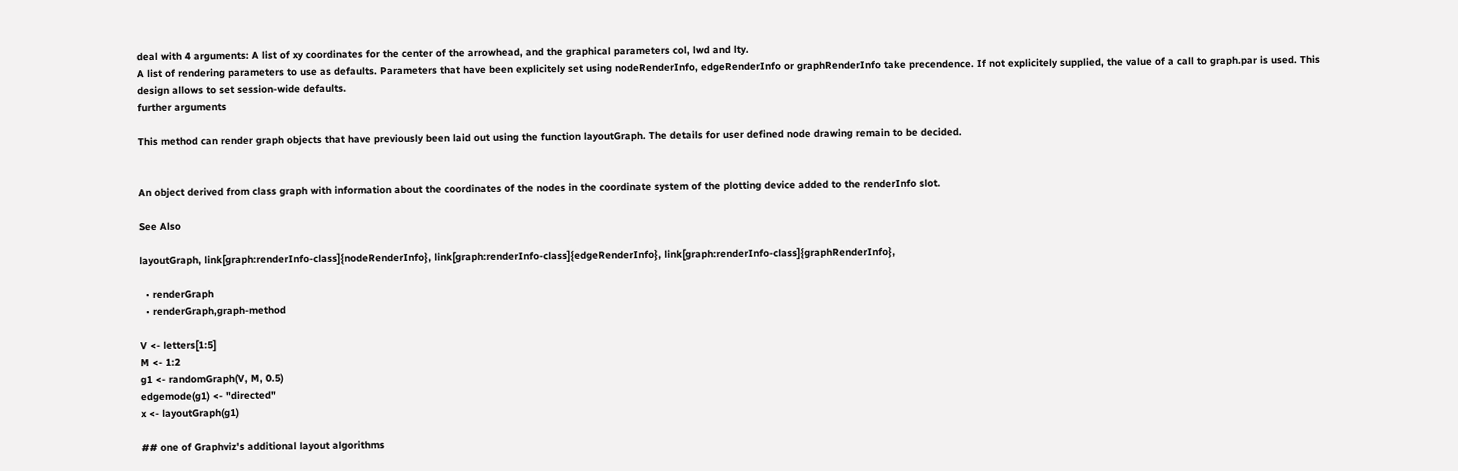deal with 4 arguments: A list of xy coordinates for the center of the arrowhead, and the graphical parameters col, lwd and lty.
A list of rendering parameters to use as defaults. Parameters that have been explicitely set using nodeRenderInfo, edgeRenderInfo or graphRenderInfo take precendence. If not explicitely supplied, the value of a call to graph.par is used. This design allows to set session-wide defaults.
further arguments

This method can render graph objects that have previously been laid out using the function layoutGraph. The details for user defined node drawing remain to be decided.


An object derived from class graph with information about the coordinates of the nodes in the coordinate system of the plotting device added to the renderInfo slot.

See Also

layoutGraph, link[graph:renderInfo-class]{nodeRenderInfo}, link[graph:renderInfo-class]{edgeRenderInfo}, link[graph:renderInfo-class]{graphRenderInfo},

  • renderGraph
  • renderGraph,graph-method

V <- letters[1:5]
M <- 1:2
g1 <- randomGraph(V, M, 0.5)
edgemode(g1) <- "directed"
x <- layoutGraph(g1)

## one of Graphviz's additional layout algorithms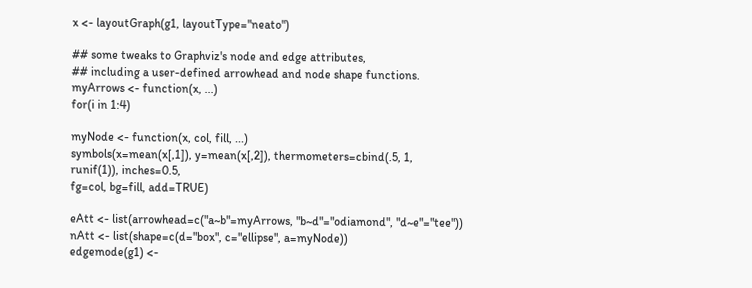x <- layoutGraph(g1, layoutType="neato")

## some tweaks to Graphviz's node and edge attributes,
## including a user-defined arrowhead and node shape functions.
myArrows <- function(x, ...)
for(i in 1:4)

myNode <- function(x, col, fill, ...)
symbols(x=mean(x[,1]), y=mean(x[,2]), thermometers=cbind(.5, 1,
runif(1)), inches=0.5,
fg=col, bg=fill, add=TRUE)

eAtt <- list(arrowhead=c("a~b"=myArrows, "b~d"="odiamond", "d~e"="tee"))
nAtt <- list(shape=c(d="box", c="ellipse", a=myNode))
edgemode(g1) <-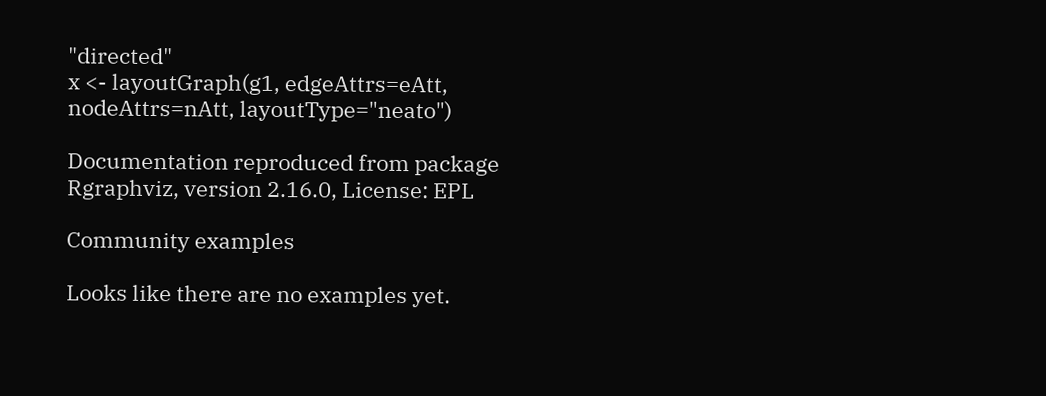"directed"
x <- layoutGraph(g1, edgeAttrs=eAtt, nodeAttrs=nAtt, layoutType="neato")

Documentation reproduced from package Rgraphviz, version 2.16.0, License: EPL

Community examples

Looks like there are no examples yet.